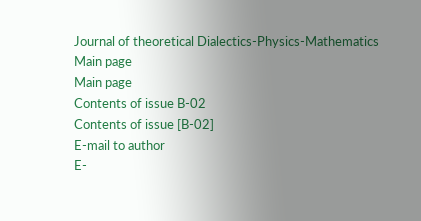Journal of theoretical Dialectics-Physics-Mathematics
Main page
Main page
Contents of issue B-02
Contents of issue [B-02]
E-mail to author
E-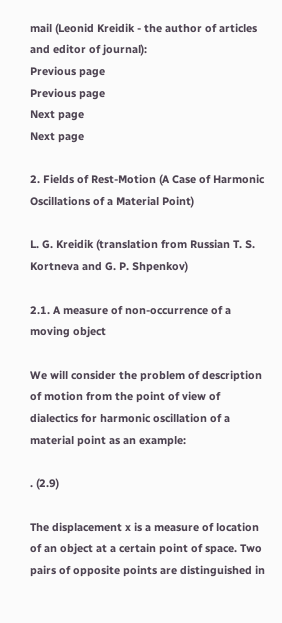mail (Leonid Kreidik - the author of articles and editor of journal):
Previous page
Previous page
Next page
Next page

2. Fields of Rest-Motion (A Case of Harmonic Oscillations of a Material Point)

L. G. Kreidik (translation from Russian T. S. Kortneva and G. P. Shpenkov)

2.1. A measure of non-occurrence of a moving object

We will consider the problem of description of motion from the point of view of dialectics for harmonic oscillation of a material point as an example:

. (2.9)

The displacement x is a measure of location of an object at a certain point of space. Two pairs of opposite points are distinguished in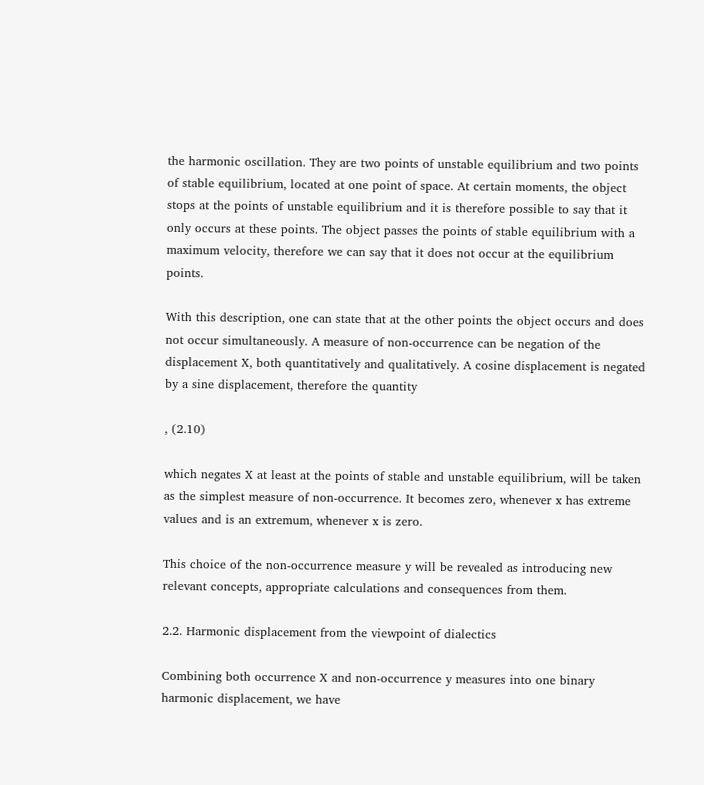the harmonic oscillation. They are two points of unstable equilibrium and two points of stable equilibrium, located at one point of space. At certain moments, the object stops at the points of unstable equilibrium and it is therefore possible to say that it only occurs at these points. The object passes the points of stable equilibrium with a maximum velocity, therefore we can say that it does not occur at the equilibrium points.

With this description, one can state that at the other points the object occurs and does not occur simultaneously. A measure of non-occurrence can be negation of the displacement X, both quantitatively and qualitatively. A cosine displacement is negated by a sine displacement, therefore the quantity

, (2.10)

which negates X at least at the points of stable and unstable equilibrium, will be taken as the simplest measure of non-occurrence. It becomes zero, whenever x has extreme values and is an extremum, whenever x is zero.

This choice of the non-occurrence measure y will be revealed as introducing new relevant concepts, appropriate calculations and consequences from them.

2.2. Harmonic displacement from the viewpoint of dialectics

Combining both occurrence X and non-occurrence y measures into one binary harmonic displacement, we have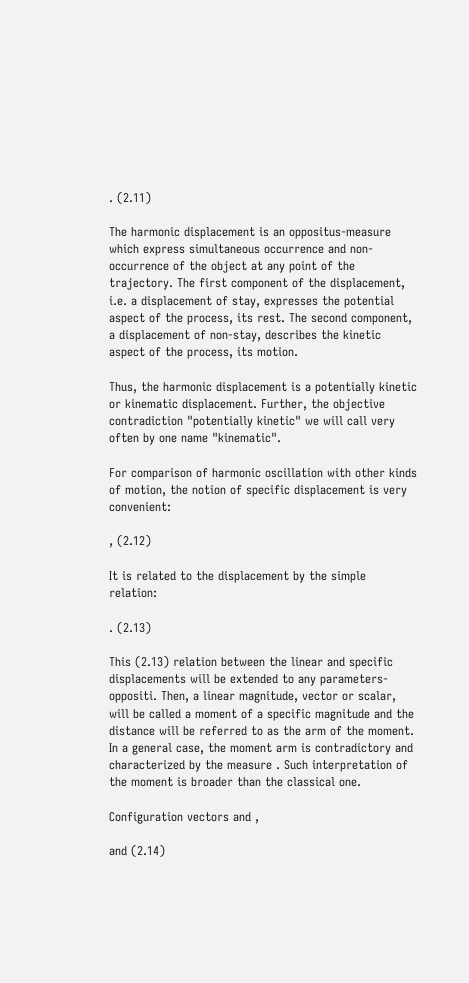. (2.11)

The harmonic displacement is an oppositus-measure which express simultaneous occurrence and non-occurrence of the object at any point of the trajectory. The first component of the displacement, i.e. a displacement of stay, expresses the potential aspect of the process, its rest. The second component, a displacement of non-stay, describes the kinetic aspect of the process, its motion.

Thus, the harmonic displacement is a potentially kinetic or kinematic displacement. Further, the objective contradiction "potentially kinetic" we will call very often by one name "kinematic".

For comparison of harmonic oscillation with other kinds of motion, the notion of specific displacement is very convenient:

, (2.12)

It is related to the displacement by the simple relation:

. (2.13)

This (2.13) relation between the linear and specific displacements will be extended to any parameters-oppositi. Then, a linear magnitude, vector or scalar, will be called a moment of a specific magnitude and the distance will be referred to as the arm of the moment. In a general case, the moment arm is contradictory and characterized by the measure . Such interpretation of the moment is broader than the classical one.

Configuration vectors and ,

and (2.14)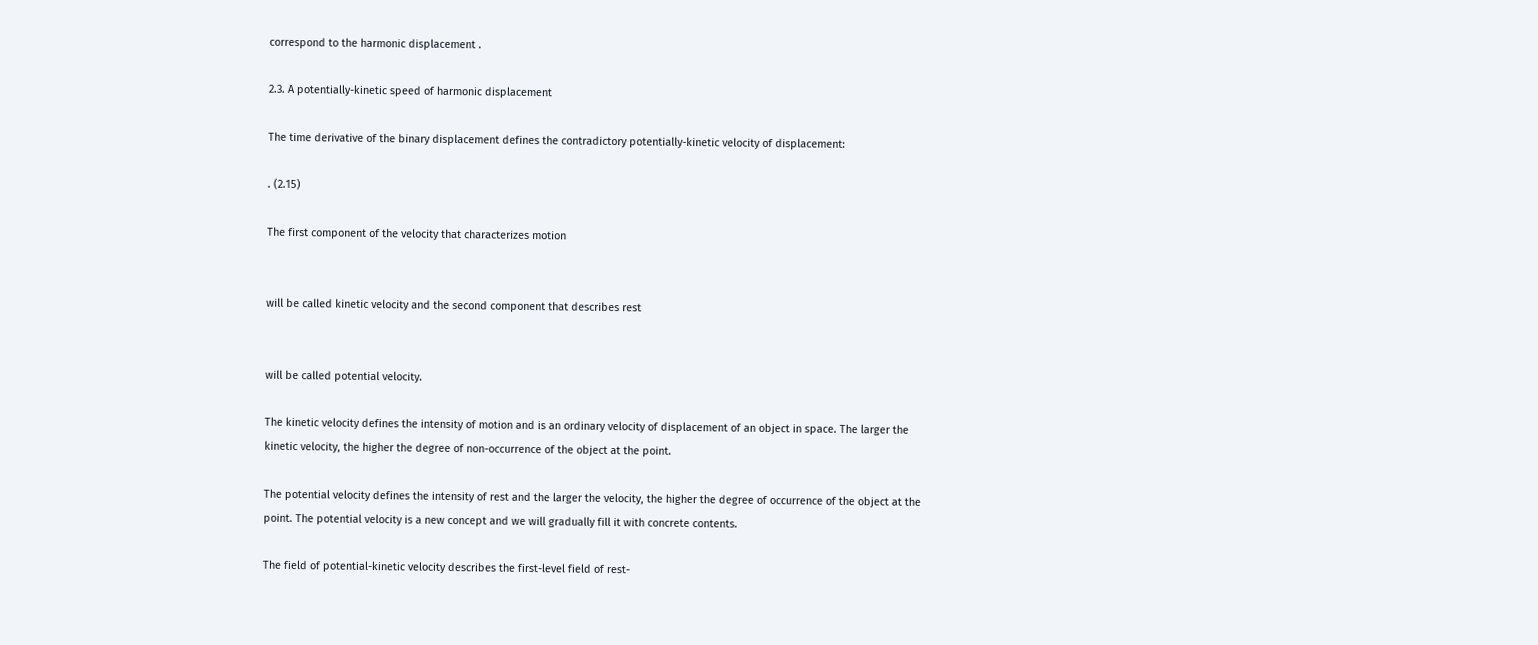correspond to the harmonic displacement .

2.3. A potentially-kinetic speed of harmonic displacement

The time derivative of the binary displacement defines the contradictory potentially-kinetic velocity of displacement:

. (2.15)

The first component of the velocity that characterizes motion


will be called kinetic velocity and the second component that describes rest


will be called potential velocity.

The kinetic velocity defines the intensity of motion and is an ordinary velocity of displacement of an object in space. The larger the kinetic velocity, the higher the degree of non-occurrence of the object at the point.

The potential velocity defines the intensity of rest and the larger the velocity, the higher the degree of occurrence of the object at the point. The potential velocity is a new concept and we will gradually fill it with concrete contents.

The field of potential-kinetic velocity describes the first-level field of rest-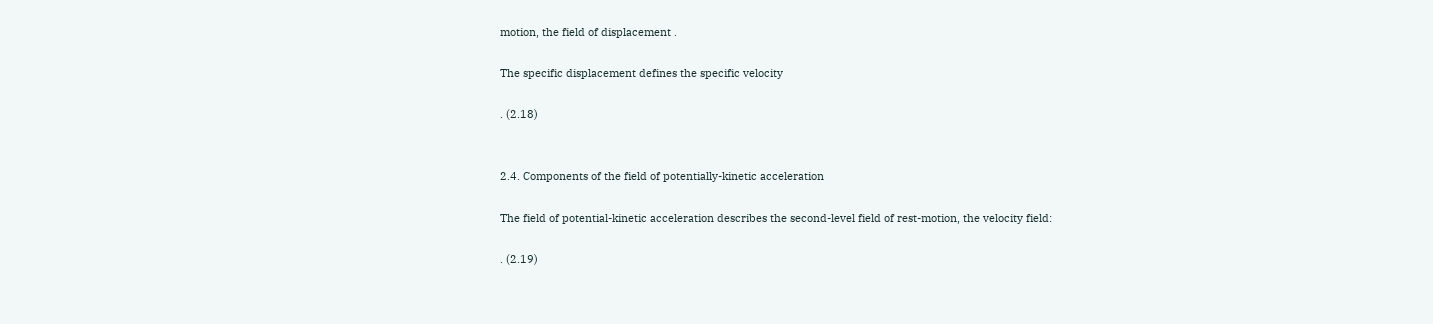motion, the field of displacement .

The specific displacement defines the specific velocity

. (2.18)


2.4. Components of the field of potentially-kinetic acceleration

The field of potential-kinetic acceleration describes the second-level field of rest-motion, the velocity field:

. (2.19)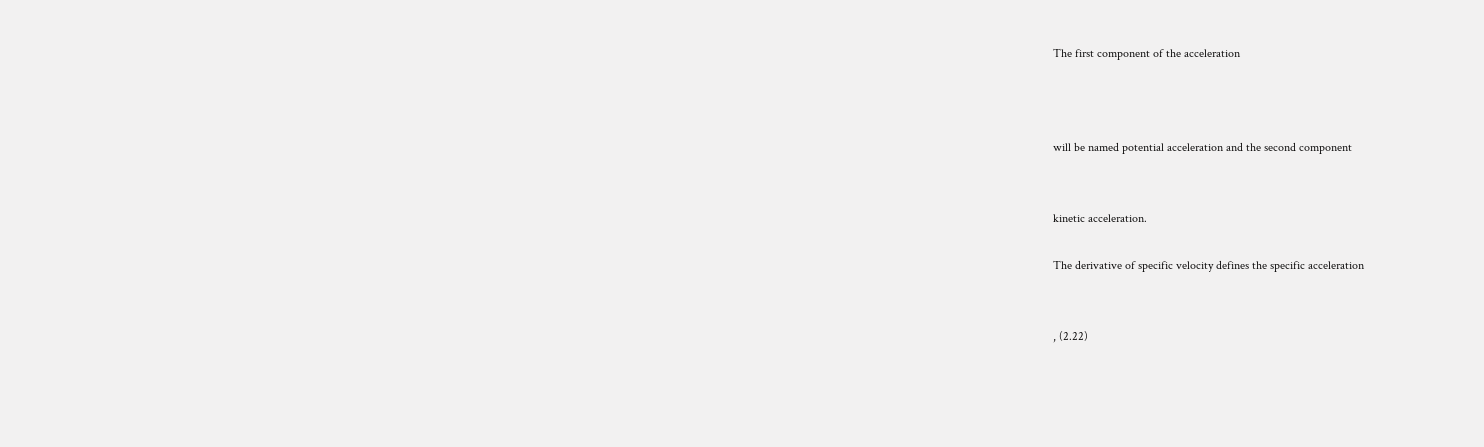The first component of the acceleration



will be named potential acceleration and the second component


kinetic acceleration.

The derivative of specific velocity defines the specific acceleration


, (2.22)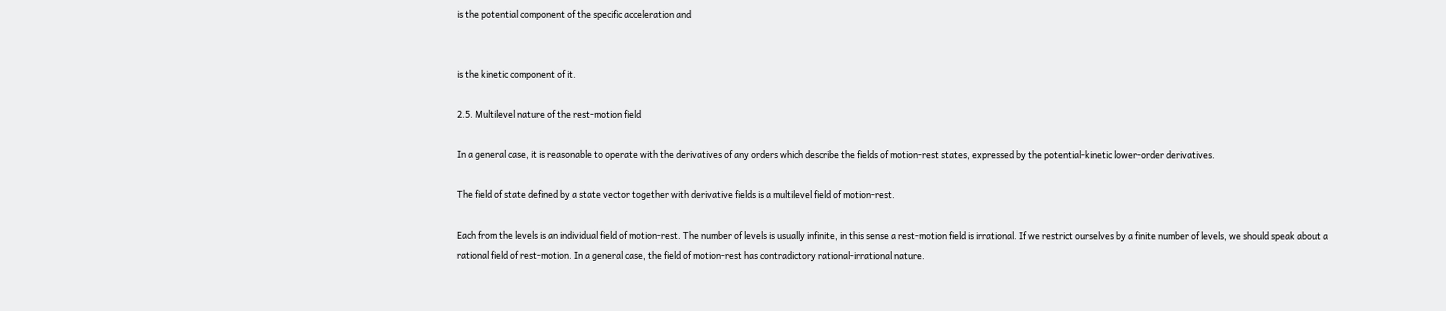is the potential component of the specific acceleration and


is the kinetic component of it.

2.5. Multilevel nature of the rest-motion field

In a general case, it is reasonable to operate with the derivatives of any orders which describe the fields of motion-rest states, expressed by the potential-kinetic lower-order derivatives.

The field of state defined by a state vector together with derivative fields is a multilevel field of motion-rest.

Each from the levels is an individual field of motion-rest. The number of levels is usually infinite, in this sense a rest-motion field is irrational. If we restrict ourselves by a finite number of levels, we should speak about a rational field of rest-motion. In a general case, the field of motion-rest has contradictory rational-irrational nature.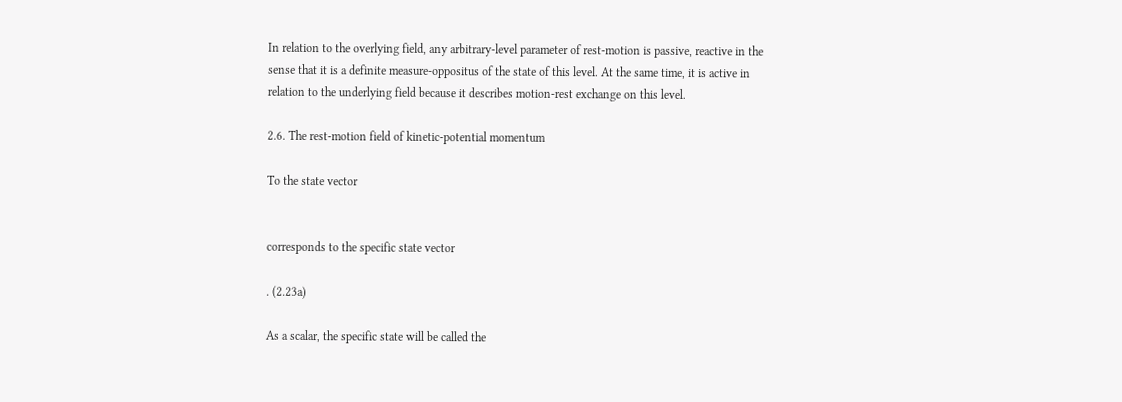In relation to the overlying field, any arbitrary-level parameter of rest-motion is passive, reactive in the sense that it is a definite measure-oppositus of the state of this level. At the same time, it is active in relation to the underlying field because it describes motion-rest exchange on this level.

2.6. The rest-motion field of kinetic-potential momentum

To the state vector


corresponds to the specific state vector

. (2.23a)

As a scalar, the specific state will be called the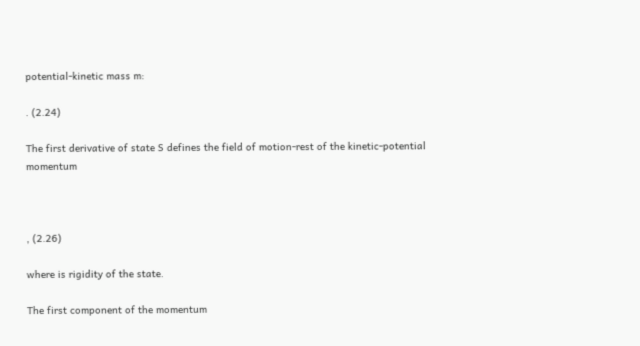potential-kinetic mass m:

. (2.24)

The first derivative of state S defines the field of motion-rest of the kinetic-potential momentum



, (2.26)

where is rigidity of the state.

The first component of the momentum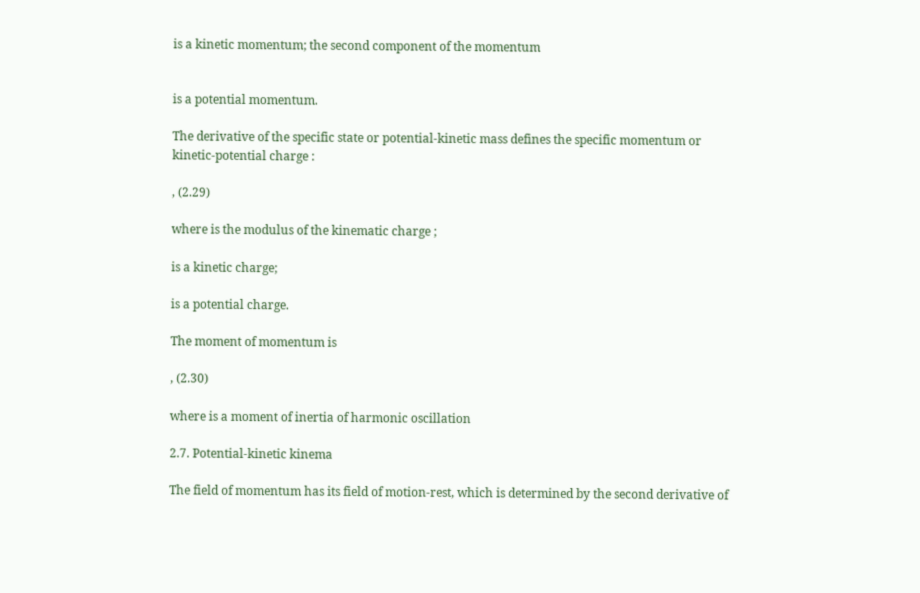is a kinetic momentum; the second component of the momentum


is a potential momentum.

The derivative of the specific state or potential-kinetic mass defines the specific momentum or kinetic-potential charge :

, (2.29)

where is the modulus of the kinematic charge ;

is a kinetic charge;

is a potential charge.

The moment of momentum is

, (2.30)

where is a moment of inertia of harmonic oscillation

2.7. Potential-kinetic kinema

The field of momentum has its field of motion-rest, which is determined by the second derivative of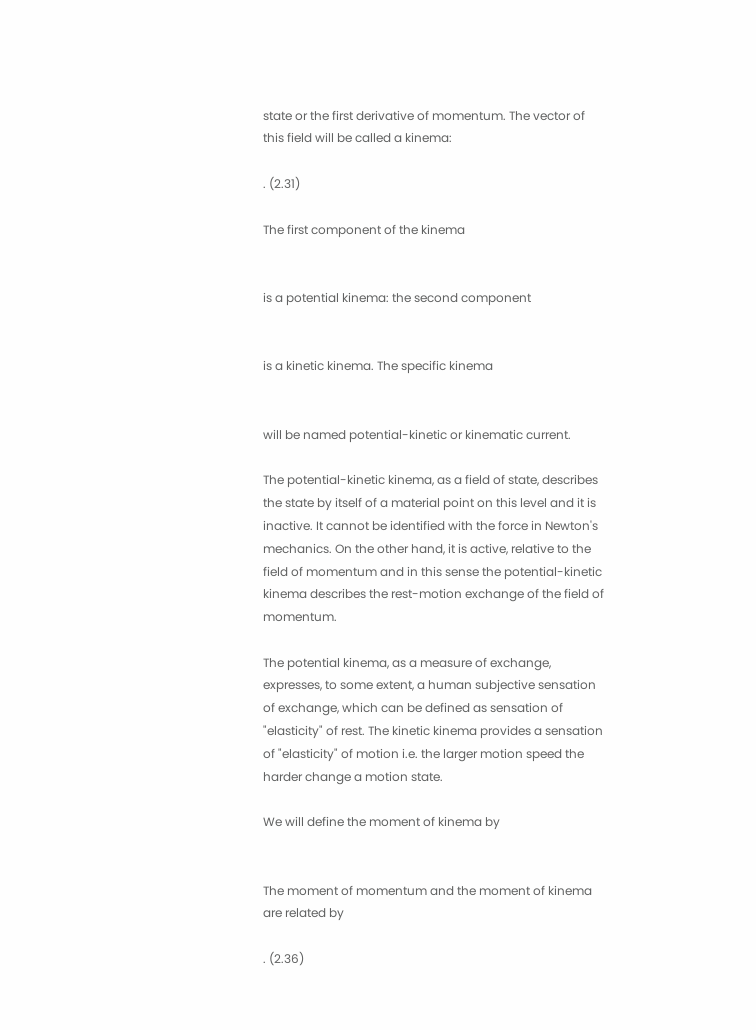state or the first derivative of momentum. The vector of this field will be called a kinema:

. (2.31)

The first component of the kinema


is a potential kinema: the second component


is a kinetic kinema. The specific kinema


will be named potential-kinetic or kinematic current.

The potential-kinetic kinema, as a field of state, describes the state by itself of a material point on this level and it is inactive. It cannot be identified with the force in Newton's mechanics. On the other hand, it is active, relative to the field of momentum and in this sense the potential-kinetic kinema describes the rest-motion exchange of the field of momentum.

The potential kinema, as a measure of exchange, expresses, to some extent, a human subjective sensation of exchange, which can be defined as sensation of "elasticity" of rest. The kinetic kinema provides a sensation of "elasticity" of motion i.e. the larger motion speed the harder change a motion state.

We will define the moment of kinema by


The moment of momentum and the moment of kinema are related by

. (2.36)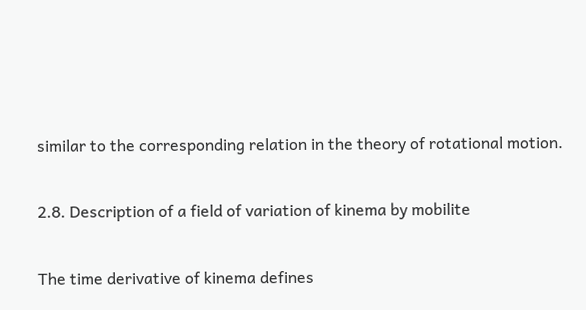similar to the corresponding relation in the theory of rotational motion.

2.8. Description of a field of variation of kinema by mobilite

The time derivative of kinema defines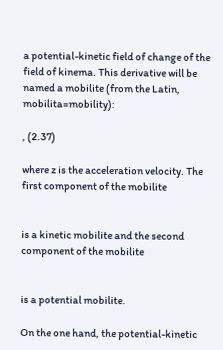a potential-kinetic field of change of the field of kinema. This derivative will be named a mobilite (from the Latin, mobilita=mobility):

, (2.37)

where z is the acceleration velocity. The first component of the mobilite


is a kinetic mobilite and the second component of the mobilite


is a potential mobilite.

On the one hand, the potential-kinetic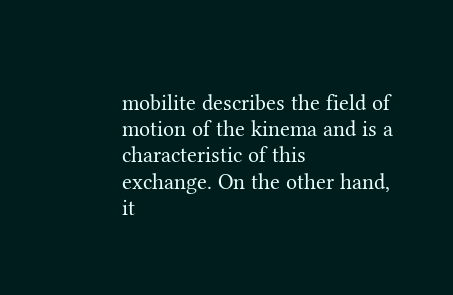mobilite describes the field of motion of the kinema and is a characteristic of this exchange. On the other hand, it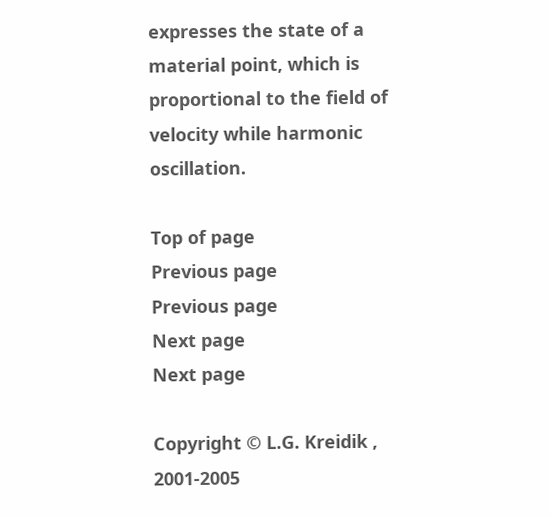expresses the state of a material point, which is proportional to the field of velocity while harmonic oscillation.

Top of page
Previous page
Previous page
Next page
Next page

Copyright © L.G. Kreidik , 2001-2005